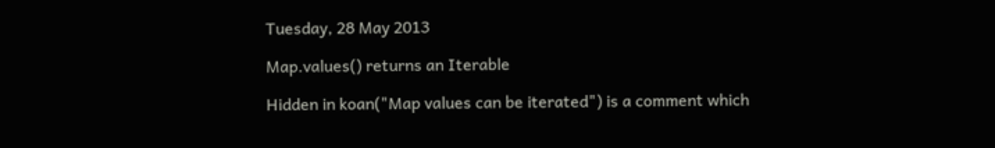Tuesday, 28 May 2013

Map.values() returns an Iterable

Hidden in koan("Map values can be iterated") is a comment which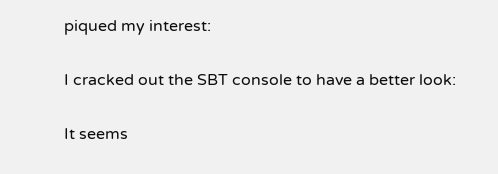piqued my interest:

I cracked out the SBT console to have a better look:

It seems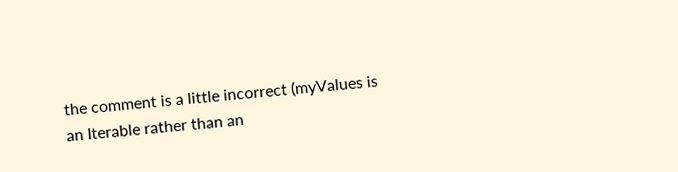the comment is a little incorrect (myValues is an Iterable rather than an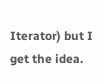Iterator) but I get the idea.